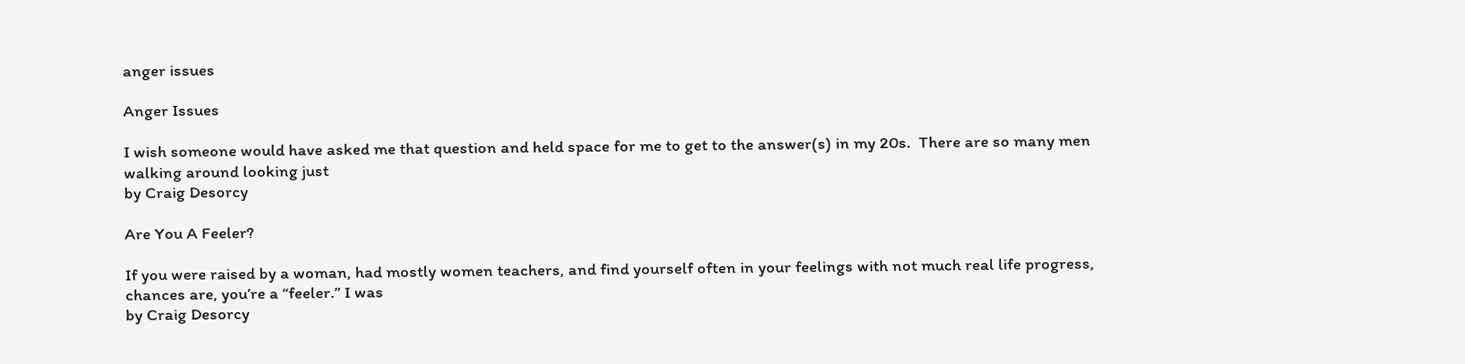anger issues

Anger Issues

I wish someone would have asked me that question and held space for me to get to the answer(s) in my 20s.  There are so many men walking around looking just
by Craig Desorcy

Are You A Feeler?

If you were raised by a woman, had mostly women teachers, and find yourself often in your feelings with not much real life progress, chances are, you’re a “feeler.” I was
by Craig Desorcy